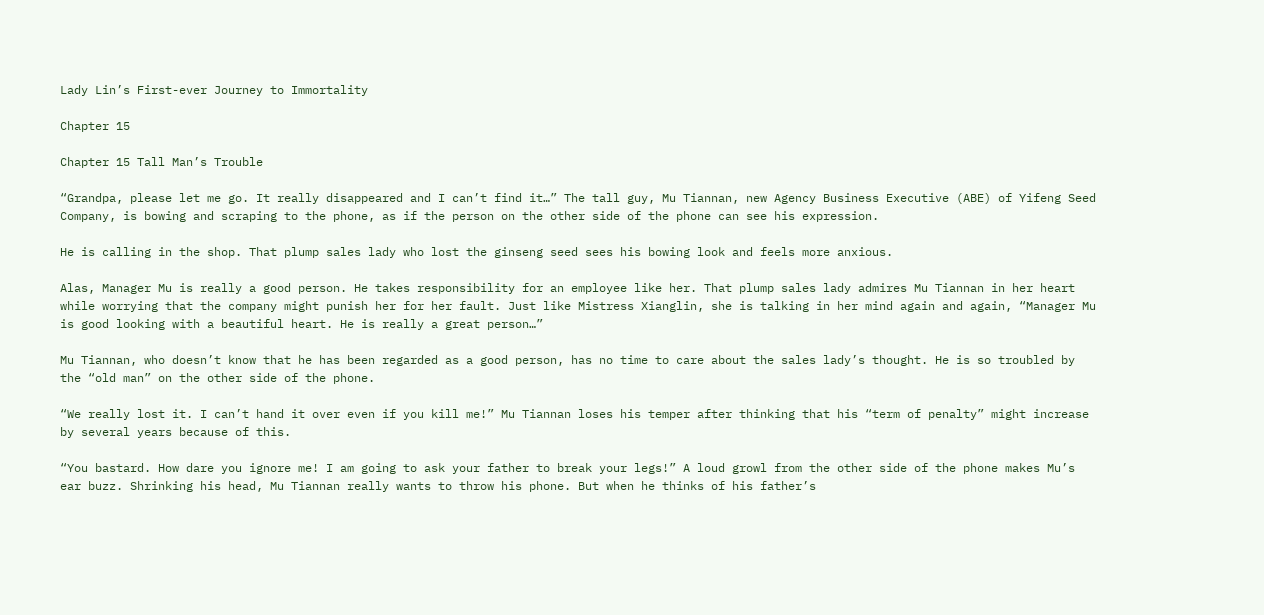Lady Lin’s First-ever Journey to Immortality

Chapter 15

Chapter 15 Tall Man’s Trouble

“Grandpa, please let me go. It really disappeared and I can’t find it…” The tall guy, Mu Tiannan, new Agency Business Executive (ABE) of Yifeng Seed Company, is bowing and scraping to the phone, as if the person on the other side of the phone can see his expression.

He is calling in the shop. That plump sales lady who lost the ginseng seed sees his bowing look and feels more anxious.

Alas, Manager Mu is really a good person. He takes responsibility for an employee like her. That plump sales lady admires Mu Tiannan in her heart while worrying that the company might punish her for her fault. Just like Mistress Xianglin, she is talking in her mind again and again, “Manager Mu is good looking with a beautiful heart. He is really a great person…”

Mu Tiannan, who doesn’t know that he has been regarded as a good person, has no time to care about the sales lady’s thought. He is so troubled by the “old man” on the other side of the phone.

“We really lost it. I can’t hand it over even if you kill me!” Mu Tiannan loses his temper after thinking that his “term of penalty” might increase by several years because of this.

“You bastard. How dare you ignore me! I am going to ask your father to break your legs!” A loud growl from the other side of the phone makes Mu’s ear buzz. Shrinking his head, Mu Tiannan really wants to throw his phone. But when he thinks of his father’s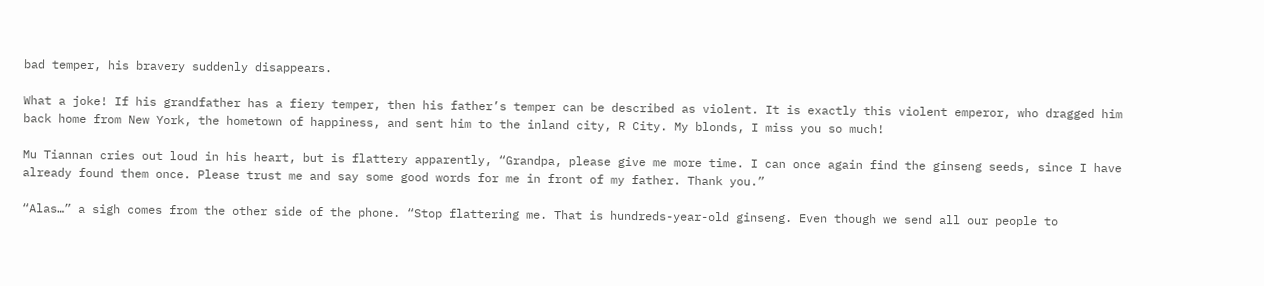bad temper, his bravery suddenly disappears.

What a joke! If his grandfather has a fiery temper, then his father’s temper can be described as violent. It is exactly this violent emperor, who dragged him back home from New York, the hometown of happiness, and sent him to the inland city, R City. My blonds, I miss you so much!

Mu Tiannan cries out loud in his heart, but is flattery apparently, “Grandpa, please give me more time. I can once again find the ginseng seeds, since I have already found them once. Please trust me and say some good words for me in front of my father. Thank you.”

“Alas…” a sigh comes from the other side of the phone. “Stop flattering me. That is hundreds-year-old ginseng. Even though we send all our people to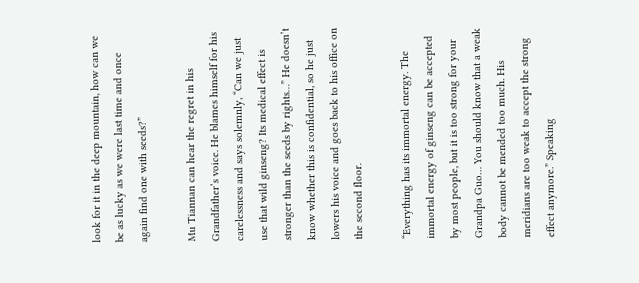look for it in the deep mountain, how can we be as lucky as we were last time and once again find one with seeds?”

Mu Tiannan can hear the regret in his Grandfather’s voice. He blames himself for his carelessness and says solemnly, “Can we just use that wild ginseng? Its medical effect is stronger than the seeds by rights…” He doesn’t know whether this is confidential, so he just lowers his voice and goes back to his office on the second floor.

“Everything has its immortal energy. The immortal energy of ginseng can be accepted by most people, but it is too strong for your Grandpa Guo… You should know that a weak body cannot be mended too much. His meridians are too weak to accept the strong effect anymore.” Speaking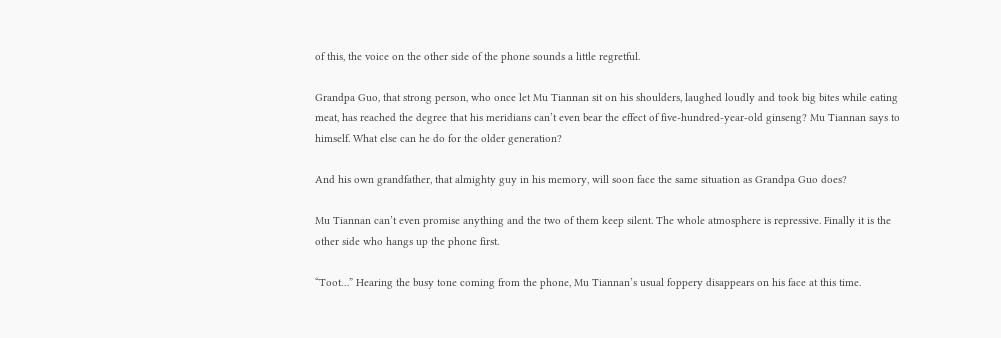of this, the voice on the other side of the phone sounds a little regretful.

Grandpa Guo, that strong person, who once let Mu Tiannan sit on his shoulders, laughed loudly and took big bites while eating meat, has reached the degree that his meridians can’t even bear the effect of five-hundred-year-old ginseng? Mu Tiannan says to himself. What else can he do for the older generation?

And his own grandfather, that almighty guy in his memory, will soon face the same situation as Grandpa Guo does?

Mu Tiannan can’t even promise anything and the two of them keep silent. The whole atmosphere is repressive. Finally it is the other side who hangs up the phone first.

“Toot…” Hearing the busy tone coming from the phone, Mu Tiannan’s usual foppery disappears on his face at this time.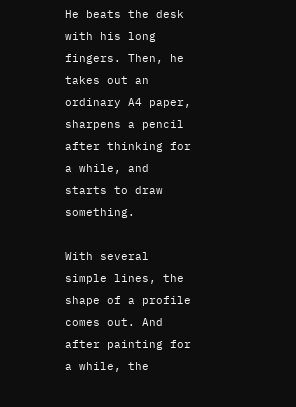He beats the desk with his long fingers. Then, he takes out an ordinary A4 paper, sharpens a pencil after thinking for a while, and starts to draw something.

With several simple lines, the shape of a profile comes out. And after painting for a while, the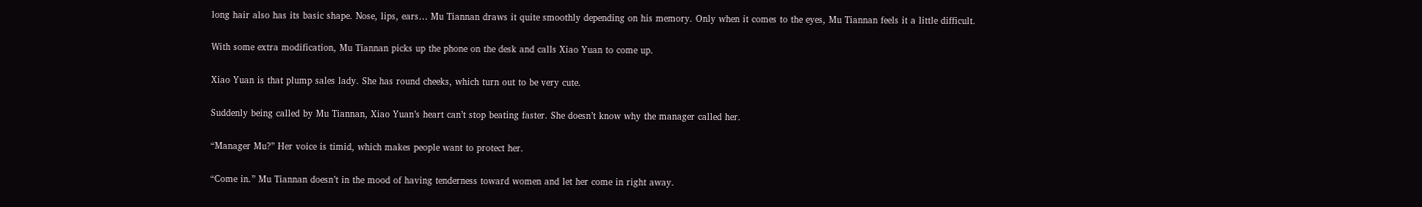long hair also has its basic shape. Nose, lips, ears… Mu Tiannan draws it quite smoothly depending on his memory. Only when it comes to the eyes, Mu Tiannan feels it a little difficult.

With some extra modification, Mu Tiannan picks up the phone on the desk and calls Xiao Yuan to come up.

Xiao Yuan is that plump sales lady. She has round cheeks, which turn out to be very cute.

Suddenly being called by Mu Tiannan, Xiao Yuan’s heart can’t stop beating faster. She doesn’t know why the manager called her.

“Manager Mu?” Her voice is timid, which makes people want to protect her.

“Come in.” Mu Tiannan doesn’t in the mood of having tenderness toward women and let her come in right away.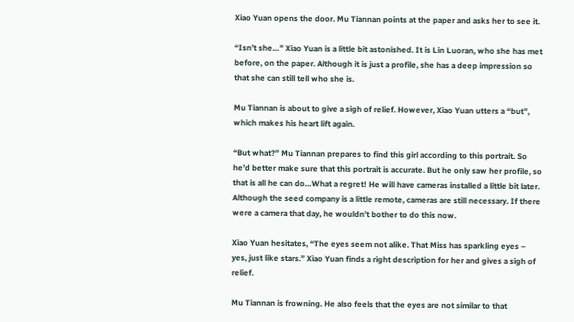Xiao Yuan opens the door. Mu Tiannan points at the paper and asks her to see it.

“Isn’t she…” Xiao Yuan is a little bit astonished. It is Lin Luoran, who she has met before, on the paper. Although it is just a profile, she has a deep impression so that she can still tell who she is.

Mu Tiannan is about to give a sigh of relief. However, Xiao Yuan utters a “but”, which makes his heart lift again.

“But what?” Mu Tiannan prepares to find this girl according to this portrait. So he’d better make sure that this portrait is accurate. But he only saw her profile, so that is all he can do…What a regret! He will have cameras installed a little bit later. Although the seed company is a little remote, cameras are still necessary. If there were a camera that day, he wouldn’t bother to do this now.

Xiao Yuan hesitates, “The eyes seem not alike. That Miss has sparkling eyes – yes, just like stars.” Xiao Yuan finds a right description for her and gives a sigh of relief.

Mu Tiannan is frowning. He also feels that the eyes are not similar to that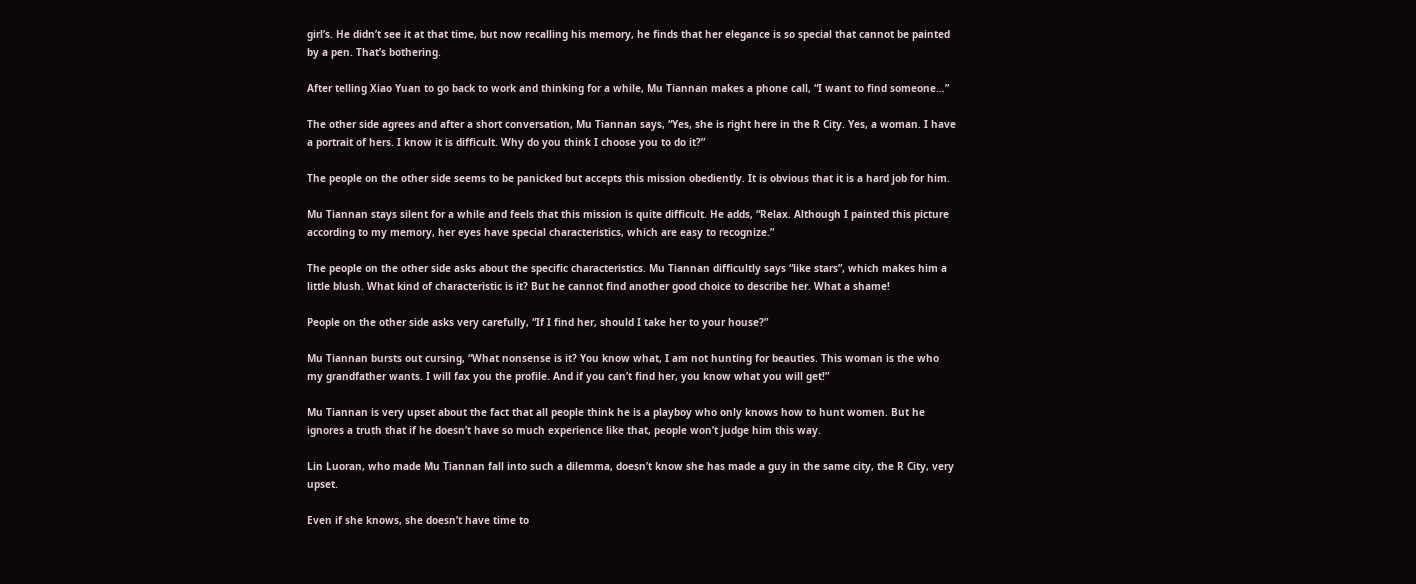girl’s. He didn’t see it at that time, but now recalling his memory, he finds that her elegance is so special that cannot be painted by a pen. That’s bothering.

After telling Xiao Yuan to go back to work and thinking for a while, Mu Tiannan makes a phone call, “I want to find someone…”

The other side agrees and after a short conversation, Mu Tiannan says, “Yes, she is right here in the R City. Yes, a woman. I have a portrait of hers. I know it is difficult. Why do you think I choose you to do it?”

The people on the other side seems to be panicked but accepts this mission obediently. It is obvious that it is a hard job for him.

Mu Tiannan stays silent for a while and feels that this mission is quite difficult. He adds, “Relax. Although I painted this picture according to my memory, her eyes have special characteristics, which are easy to recognize.”

The people on the other side asks about the specific characteristics. Mu Tiannan difficultly says “like stars”, which makes him a little blush. What kind of characteristic is it? But he cannot find another good choice to describe her. What a shame!

People on the other side asks very carefully, “If I find her, should I take her to your house?”

Mu Tiannan bursts out cursing, “What nonsense is it? You know what, I am not hunting for beauties. This woman is the who my grandfather wants. I will fax you the profile. And if you can’t find her, you know what you will get!”

Mu Tiannan is very upset about the fact that all people think he is a playboy who only knows how to hunt women. But he ignores a truth that if he doesn’t have so much experience like that, people won’t judge him this way.

Lin Luoran, who made Mu Tiannan fall into such a dilemma, doesn’t know she has made a guy in the same city, the R City, very upset.

Even if she knows, she doesn’t have time to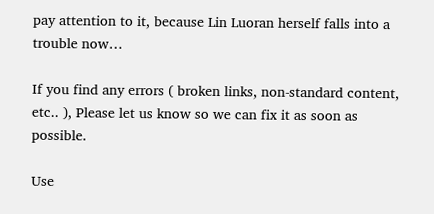pay attention to it, because Lin Luoran herself falls into a trouble now…

If you find any errors ( broken links, non-standard content, etc.. ), Please let us know so we can fix it as soon as possible.

Use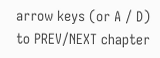arrow keys (or A / D) to PREV/NEXT chapter